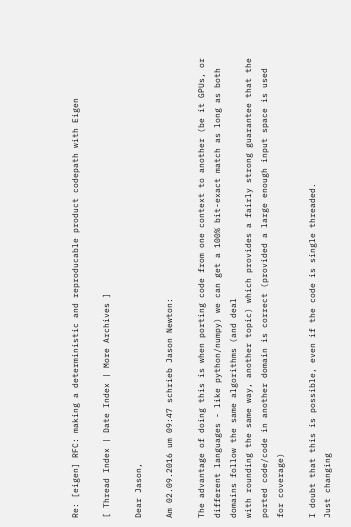Re: [eigen] RFC: making a deterministic and reproducable product codepath with Eigen

[ Thread Index | Date Index | More Archives ]

Dear Jason,

Am 02.09.2016 um 09:47 schrieb Jason Newton:

The advantage of doing this is when porting code from one context to another (be it GPUs, or different languages - like python/numpy) we can get a 100% bit-exact match as long as both domains follow the same algorithms (and deal
with rounding the same way, another topic) which provides a fairly strong guarantee that the ported code/code in another domain is correct (provided a large enough input space is used for coverage)

I doubt that this is possible, even if the code is single threaded.
Just changing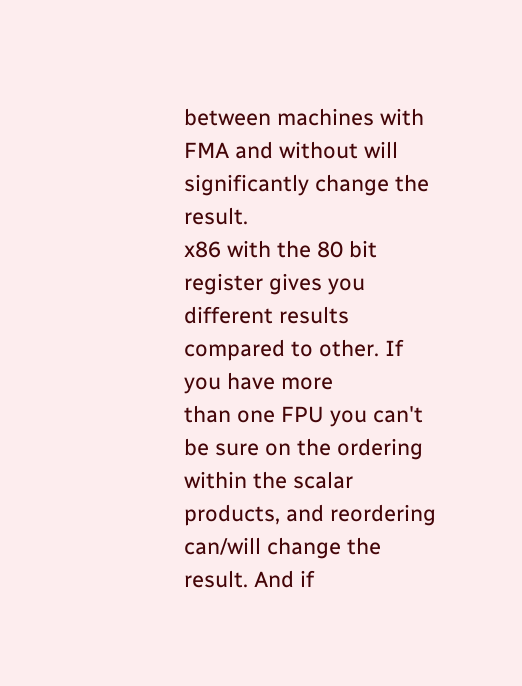between machines with FMA and without will significantly change the result.
x86 with the 80 bit register gives you different results compared to other. If you have more
than one FPU you can't be sure on the ordering within the scalar products, and reordering
can/will change the result. And if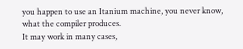you happen to use an Itanium machine, you never know, what the compiler produces.
It may work in many cases,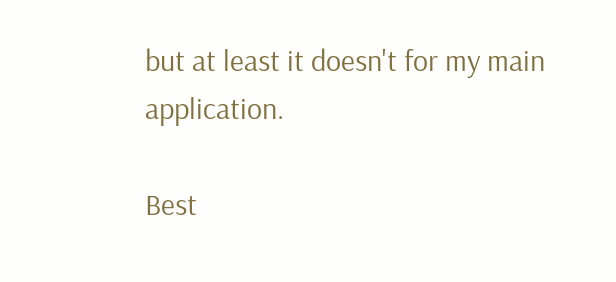but at least it doesn't for my main application.

Best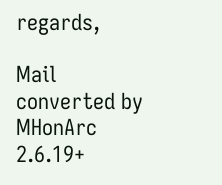regards,

Mail converted by MHonArc 2.6.19+